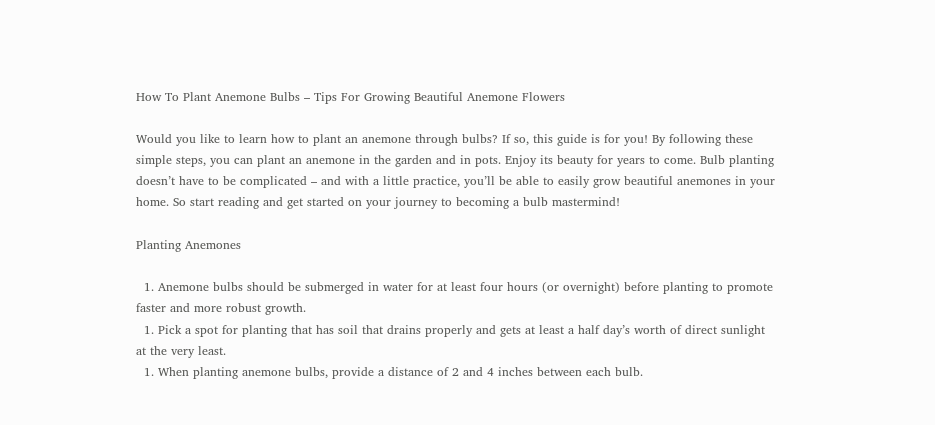How To Plant Anemone Bulbs – Tips For Growing Beautiful Anemone Flowers

Would you like to learn how to plant an anemone through bulbs? If so, this guide is for you! By following these simple steps, you can plant an anemone in the garden and in pots. Enjoy its beauty for years to come. Bulb planting doesn’t have to be complicated – and with a little practice, you’ll be able to easily grow beautiful anemones in your home. So start reading and get started on your journey to becoming a bulb mastermind!

Planting Anemones

  1. Anemone bulbs should be submerged in water for at least four hours (or overnight) before planting to promote faster and more robust growth.
  1. Pick a spot for planting that has soil that drains properly and gets at least a half day’s worth of direct sunlight at the very least.
  1. When planting anemone bulbs, provide a distance of 2 and 4 inches between each bulb.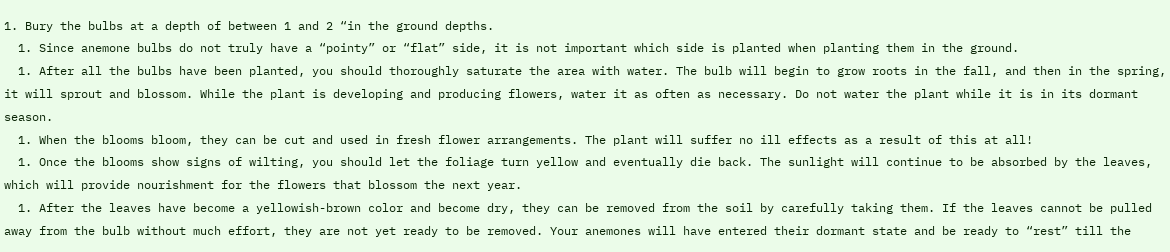1. Bury the bulbs at a depth of between 1 and 2 “in the ground depths.
  1. Since anemone bulbs do not truly have a “pointy” or “flat” side, it is not important which side is planted when planting them in the ground.
  1. After all the bulbs have been planted, you should thoroughly saturate the area with water. The bulb will begin to grow roots in the fall, and then in the spring, it will sprout and blossom. While the plant is developing and producing flowers, water it as often as necessary. Do not water the plant while it is in its dormant season.
  1. When the blooms bloom, they can be cut and used in fresh flower arrangements. The plant will suffer no ill effects as a result of this at all!
  1. Once the blooms show signs of wilting, you should let the foliage turn yellow and eventually die back. The sunlight will continue to be absorbed by the leaves, which will provide nourishment for the flowers that blossom the next year.
  1. After the leaves have become a yellowish-brown color and become dry, they can be removed from the soil by carefully taking them. If the leaves cannot be pulled away from the bulb without much effort, they are not yet ready to be removed. Your anemones will have entered their dormant state and be ready to “rest” till the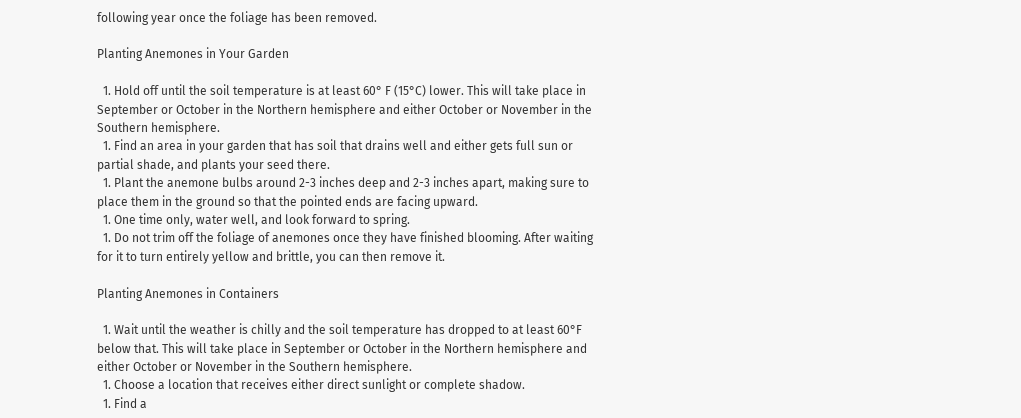following year once the foliage has been removed.

Planting Anemones in Your Garden

  1. Hold off until the soil temperature is at least 60° F (15°C) lower. This will take place in September or October in the Northern hemisphere and either October or November in the Southern hemisphere.
  1. Find an area in your garden that has soil that drains well and either gets full sun or partial shade, and plants your seed there.
  1. Plant the anemone bulbs around 2-3 inches deep and 2-3 inches apart, making sure to place them in the ground so that the pointed ends are facing upward.
  1. One time only, water well, and look forward to spring.
  1. Do not trim off the foliage of anemones once they have finished blooming. After waiting for it to turn entirely yellow and brittle, you can then remove it.

Planting Anemones in Containers

  1. Wait until the weather is chilly and the soil temperature has dropped to at least 60°F below that. This will take place in September or October in the Northern hemisphere and either October or November in the Southern hemisphere.
  1. Choose a location that receives either direct sunlight or complete shadow.
  1. Find a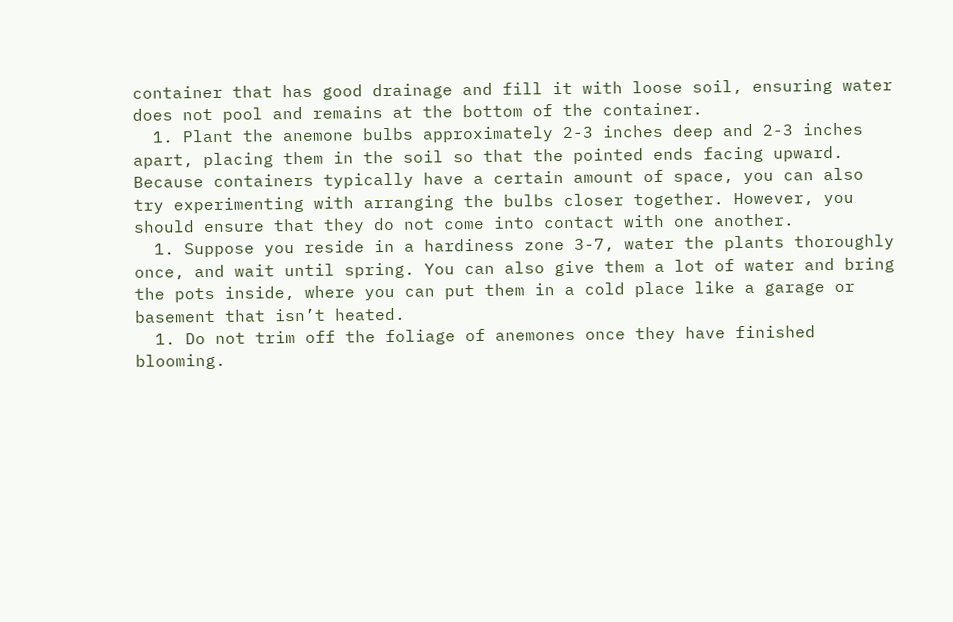container that has good drainage and fill it with loose soil, ensuring water does not pool and remains at the bottom of the container.
  1. Plant the anemone bulbs approximately 2-3 inches deep and 2-3 inches apart, placing them in the soil so that the pointed ends facing upward. Because containers typically have a certain amount of space, you can also try experimenting with arranging the bulbs closer together. However, you should ensure that they do not come into contact with one another.
  1. Suppose you reside in a hardiness zone 3-7, water the plants thoroughly once, and wait until spring. You can also give them a lot of water and bring the pots inside, where you can put them in a cold place like a garage or basement that isn’t heated.
  1. Do not trim off the foliage of anemones once they have finished blooming.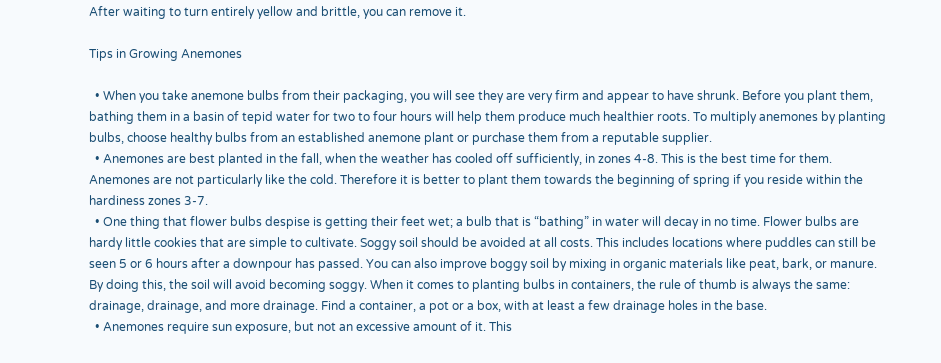After waiting to turn entirely yellow and brittle, you can remove it.

Tips in Growing Anemones

  • When you take anemone bulbs from their packaging, you will see they are very firm and appear to have shrunk. Before you plant them, bathing them in a basin of tepid water for two to four hours will help them produce much healthier roots. To multiply anemones by planting bulbs, choose healthy bulbs from an established anemone plant or purchase them from a reputable supplier.
  • Anemones are best planted in the fall, when the weather has cooled off sufficiently, in zones 4-8. This is the best time for them. Anemones are not particularly like the cold. Therefore it is better to plant them towards the beginning of spring if you reside within the hardiness zones 3-7.
  • One thing that flower bulbs despise is getting their feet wet; a bulb that is “bathing” in water will decay in no time. Flower bulbs are hardy little cookies that are simple to cultivate. Soggy soil should be avoided at all costs. This includes locations where puddles can still be seen 5 or 6 hours after a downpour has passed. You can also improve boggy soil by mixing in organic materials like peat, bark, or manure. By doing this, the soil will avoid becoming soggy. When it comes to planting bulbs in containers, the rule of thumb is always the same: drainage, drainage, and more drainage. Find a container, a pot or a box, with at least a few drainage holes in the base.
  • Anemones require sun exposure, but not an excessive amount of it. This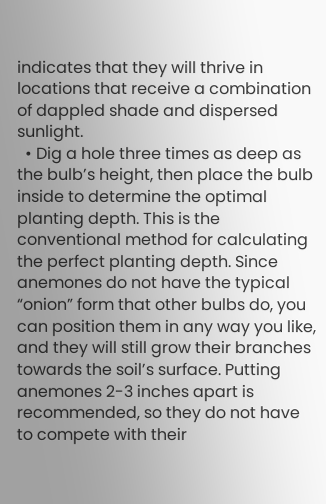indicates that they will thrive in locations that receive a combination of dappled shade and dispersed sunlight.
  • Dig a hole three times as deep as the bulb’s height, then place the bulb inside to determine the optimal planting depth. This is the conventional method for calculating the perfect planting depth. Since anemones do not have the typical “onion” form that other bulbs do, you can position them in any way you like, and they will still grow their branches towards the soil’s surface. Putting anemones 2-3 inches apart is recommended, so they do not have to compete with their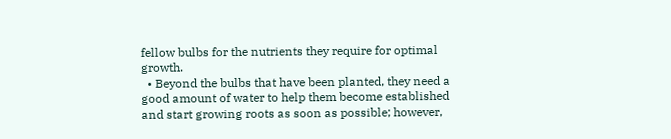fellow bulbs for the nutrients they require for optimal growth.
  • Beyond the bulbs that have been planted, they need a good amount of water to help them become established and start growing roots as soon as possible; however,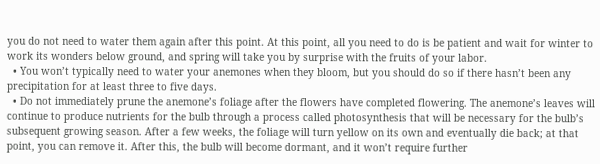you do not need to water them again after this point. At this point, all you need to do is be patient and wait for winter to work its wonders below ground, and spring will take you by surprise with the fruits of your labor.
  • You won’t typically need to water your anemones when they bloom, but you should do so if there hasn’t been any precipitation for at least three to five days.
  • Do not immediately prune the anemone’s foliage after the flowers have completed flowering. The anemone’s leaves will continue to produce nutrients for the bulb through a process called photosynthesis that will be necessary for the bulb’s subsequent growing season. After a few weeks, the foliage will turn yellow on its own and eventually die back; at that point, you can remove it. After this, the bulb will become dormant, and it won’t require further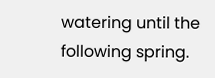watering until the following spring.